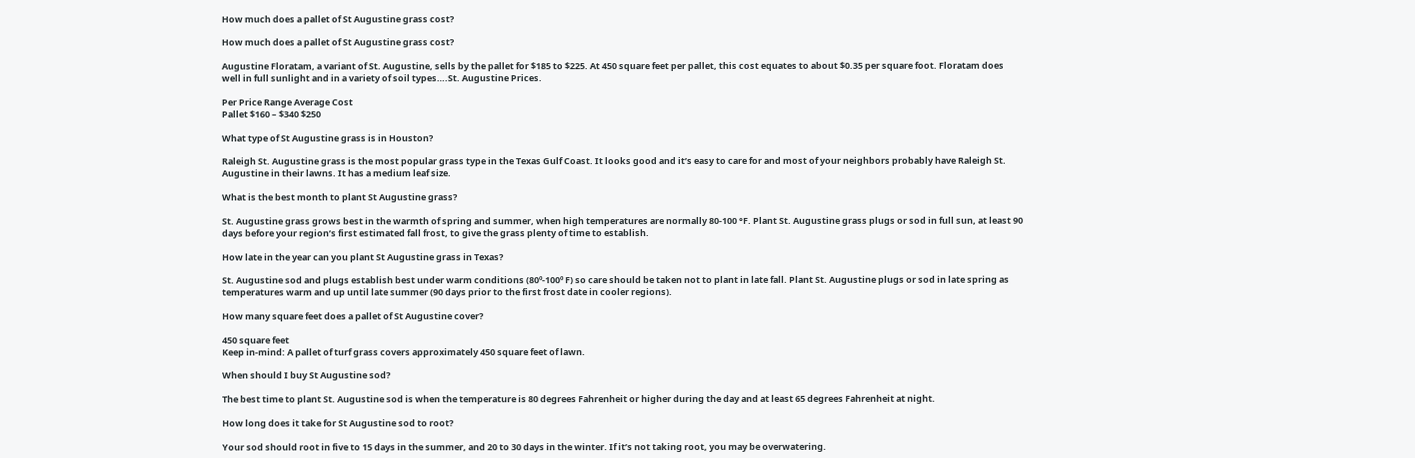How much does a pallet of St Augustine grass cost?

How much does a pallet of St Augustine grass cost?

Augustine Floratam, a variant of St. Augustine, sells by the pallet for $185 to $225. At 450 square feet per pallet, this cost equates to about $0.35 per square foot. Floratam does well in full sunlight and in a variety of soil types….St. Augustine Prices.

Per Price Range Average Cost
Pallet $160 – $340 $250

What type of St Augustine grass is in Houston?

Raleigh St. Augustine grass is the most popular grass type in the Texas Gulf Coast. It looks good and it’s easy to care for and most of your neighbors probably have Raleigh St. Augustine in their lawns. It has a medium leaf size.

What is the best month to plant St Augustine grass?

St. Augustine grass grows best in the warmth of spring and summer, when high temperatures are normally 80-100 °F. Plant St. Augustine grass plugs or sod in full sun, at least 90 days before your region’s first estimated fall frost, to give the grass plenty of time to establish.

How late in the year can you plant St Augustine grass in Texas?

St. Augustine sod and plugs establish best under warm conditions (80º-100º F) so care should be taken not to plant in late fall. Plant St. Augustine plugs or sod in late spring as temperatures warm and up until late summer (90 days prior to the first frost date in cooler regions).

How many square feet does a pallet of St Augustine cover?

450 square feet
Keep in-mind: A pallet of turf grass covers approximately 450 square feet of lawn.

When should I buy St Augustine sod?

The best time to plant St. Augustine sod is when the temperature is 80 degrees Fahrenheit or higher during the day and at least 65 degrees Fahrenheit at night.

How long does it take for St Augustine sod to root?

Your sod should root in five to 15 days in the summer, and 20 to 30 days in the winter. If it’s not taking root, you may be overwatering.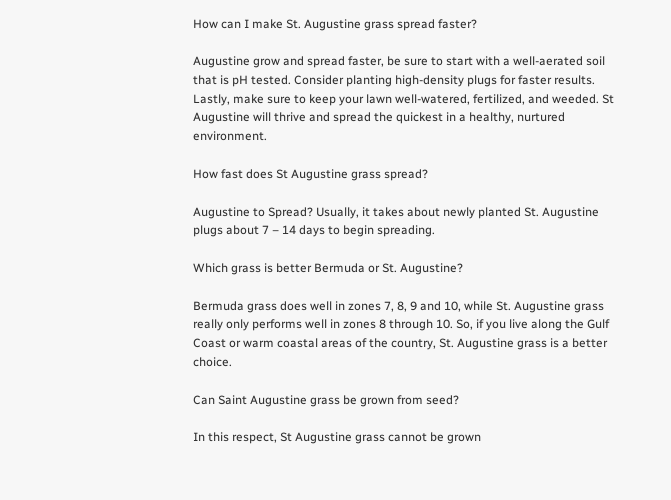How can I make St. Augustine grass spread faster?

Augustine grow and spread faster, be sure to start with a well-aerated soil that is pH tested. Consider planting high-density plugs for faster results. Lastly, make sure to keep your lawn well-watered, fertilized, and weeded. St Augustine will thrive and spread the quickest in a healthy, nurtured environment.

How fast does St Augustine grass spread?

Augustine to Spread? Usually, it takes about newly planted St. Augustine plugs about 7 – 14 days to begin spreading.

Which grass is better Bermuda or St. Augustine?

Bermuda grass does well in zones 7, 8, 9 and 10, while St. Augustine grass really only performs well in zones 8 through 10. So, if you live along the Gulf Coast or warm coastal areas of the country, St. Augustine grass is a better choice.

Can Saint Augustine grass be grown from seed?

In this respect, St Augustine grass cannot be grown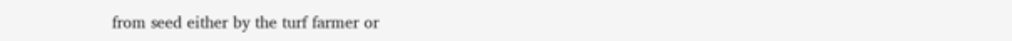from seed either by the turf farmer or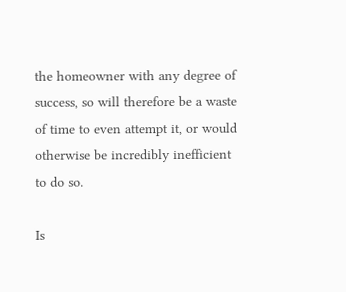the homeowner with any degree of success, so will therefore be a waste of time to even attempt it, or would otherwise be incredibly inefficient to do so.

Is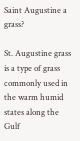Saint Augustine a grass?

St. Augustine grass is a type of grass commonly used in the warm humid states along the Gulf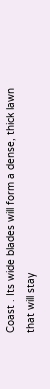Coast . Its wide blades will form a dense, thick lawn that will stay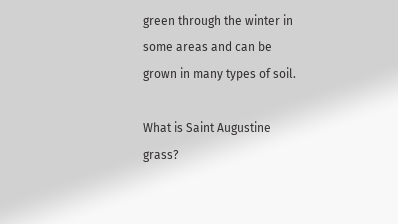green through the winter in some areas and can be grown in many types of soil.

What is Saint Augustine grass?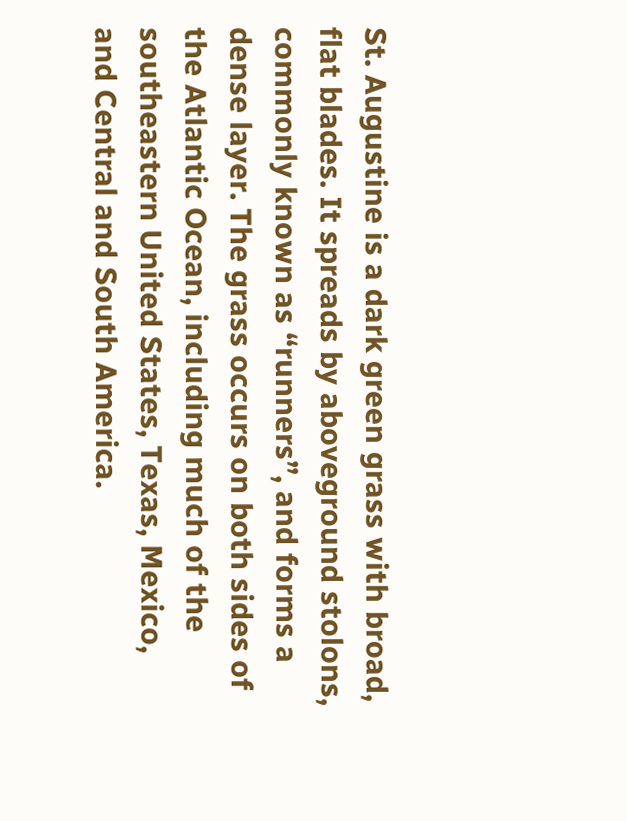St. Augustine is a dark green grass with broad, flat blades. It spreads by aboveground stolons, commonly known as “runners”, and forms a dense layer. The grass occurs on both sides of the Atlantic Ocean, including much of the southeastern United States, Texas, Mexico, and Central and South America.